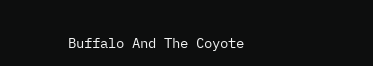Buffalo And The Coyote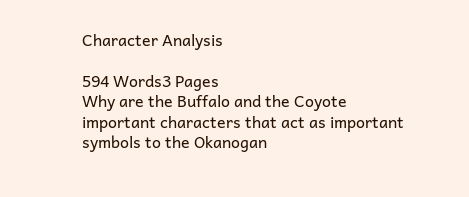Character Analysis

594 Words3 Pages
Why are the Buffalo and the Coyote important characters that act as important symbols to the Okanogan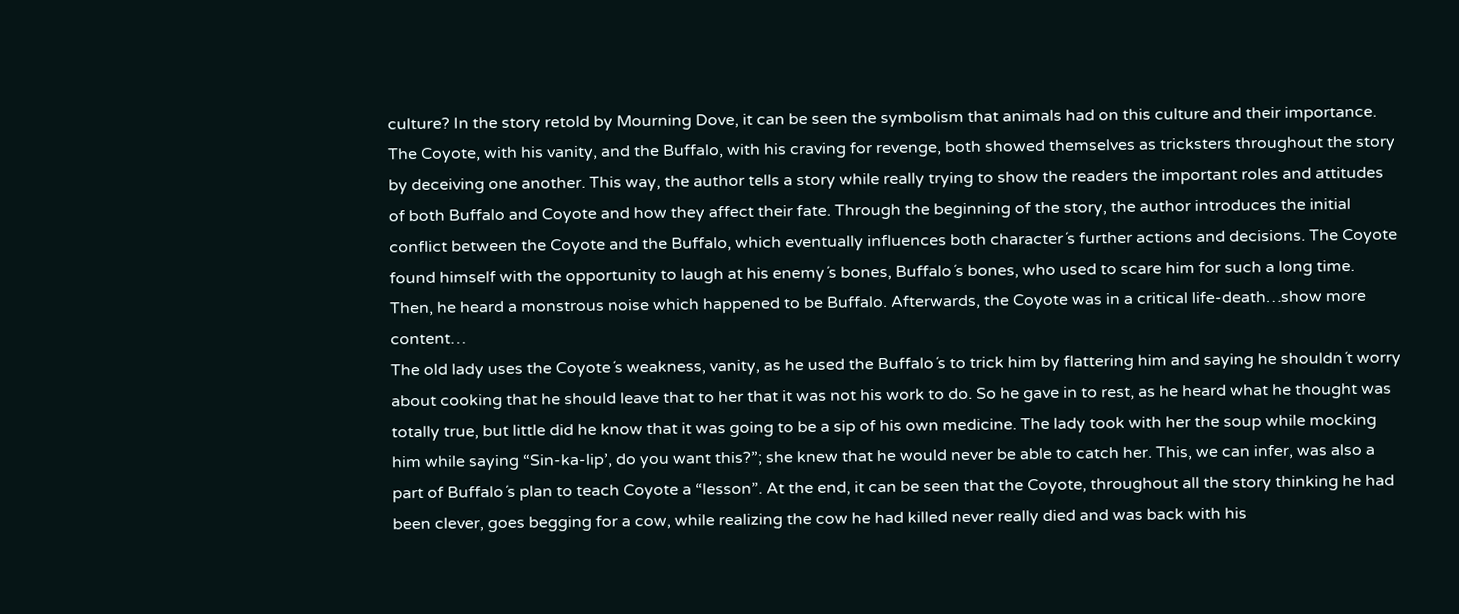culture? In the story retold by Mourning Dove, it can be seen the symbolism that animals had on this culture and their importance. The Coyote, with his vanity, and the Buffalo, with his craving for revenge, both showed themselves as tricksters throughout the story by deceiving one another. This way, the author tells a story while really trying to show the readers the important roles and attitudes of both Buffalo and Coyote and how they affect their fate. Through the beginning of the story, the author introduces the initial conflict between the Coyote and the Buffalo, which eventually influences both character´s further actions and decisions. The Coyote found himself with the opportunity to laugh at his enemy´s bones, Buffalo´s bones, who used to scare him for such a long time. Then, he heard a monstrous noise which happened to be Buffalo. Afterwards, the Coyote was in a critical life-death…show more content…
The old lady uses the Coyote´s weakness, vanity, as he used the Buffalo´s to trick him by flattering him and saying he shouldn´t worry about cooking that he should leave that to her that it was not his work to do. So he gave in to rest, as he heard what he thought was totally true, but little did he know that it was going to be a sip of his own medicine. The lady took with her the soup while mocking him while saying “Sin-ka-lip’, do you want this?”; she knew that he would never be able to catch her. This, we can infer, was also a part of Buffalo´s plan to teach Coyote a “lesson”. At the end, it can be seen that the Coyote, throughout all the story thinking he had been clever, goes begging for a cow, while realizing the cow he had killed never really died and was back with his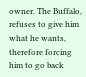owner. The Buffalo, refuses to give him what he wants, therefore forcing him to go back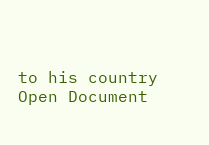to his country
Open Document